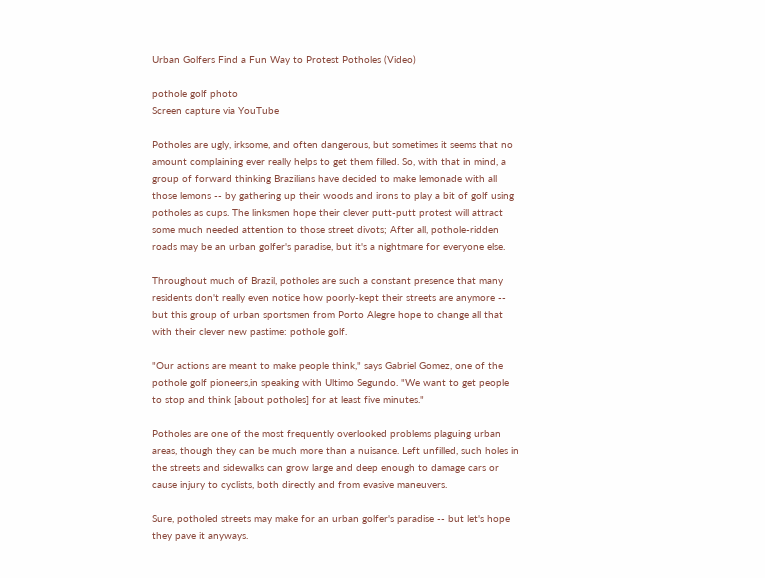Urban Golfers Find a Fun Way to Protest Potholes (Video)

pothole golf photo
Screen capture via YouTube

Potholes are ugly, irksome, and often dangerous, but sometimes it seems that no amount complaining ever really helps to get them filled. So, with that in mind, a group of forward thinking Brazilians have decided to make lemonade with all those lemons -- by gathering up their woods and irons to play a bit of golf using potholes as cups. The linksmen hope their clever putt-putt protest will attract some much needed attention to those street divots; After all, pothole-ridden roads may be an urban golfer's paradise, but it's a nightmare for everyone else.

Throughout much of Brazil, potholes are such a constant presence that many residents don't really even notice how poorly-kept their streets are anymore -- but this group of urban sportsmen from Porto Alegre hope to change all that with their clever new pastime: pothole golf.

"Our actions are meant to make people think," says Gabriel Gomez, one of the pothole golf pioneers,in speaking with Ultimo Segundo. "We want to get people to stop and think [about potholes] for at least five minutes."

Potholes are one of the most frequently overlooked problems plaguing urban areas, though they can be much more than a nuisance. Left unfilled, such holes in the streets and sidewalks can grow large and deep enough to damage cars or cause injury to cyclists, both directly and from evasive maneuvers.

Sure, potholed streets may make for an urban golfer's paradise -- but let's hope they pave it anyways.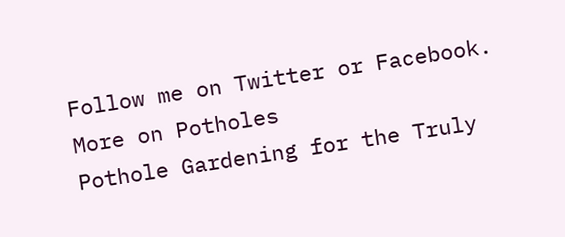Follow me on Twitter or Facebook.
More on Potholes
Pothole Gardening for the Truly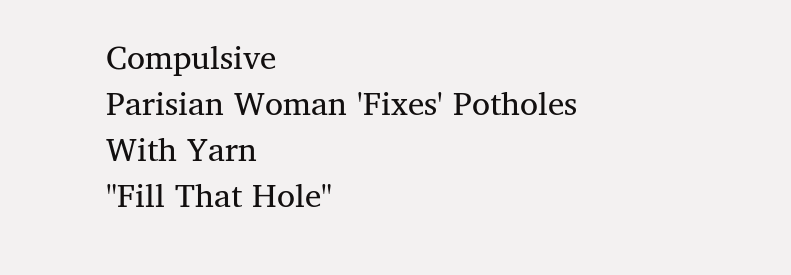Compulsive
Parisian Woman 'Fixes' Potholes With Yarn
"Fill That Hole"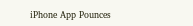iPhone App Pounces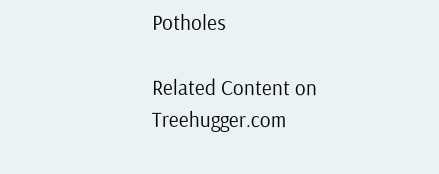Potholes

Related Content on Treehugger.com